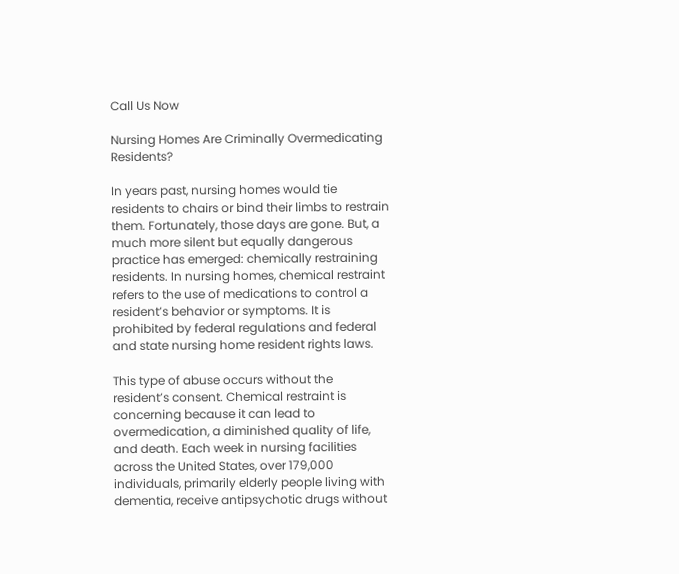Call Us Now

Nursing Homes Are Criminally Overmedicating Residents?

In years past, nursing homes would tie residents to chairs or bind their limbs to restrain them. Fortunately, those days are gone. But, a much more silent but equally dangerous practice has emerged: chemically restraining residents. In nursing homes, chemical restraint refers to the use of medications to control a resident’s behavior or symptoms. It is prohibited by federal regulations and federal and state nursing home resident rights laws.

This type of abuse occurs without the resident’s consent. Chemical restraint is concerning because it can lead to overmedication, a diminished quality of life, and death. Each week in nursing facilities across the United States, over 179,000 individuals, primarily elderly people living with dementia, receive antipsychotic drugs without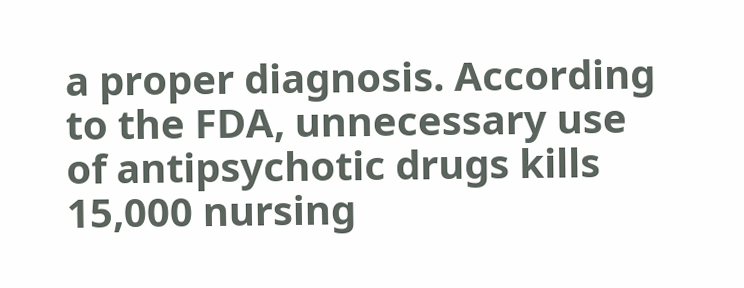a proper diagnosis. According to the FDA, unnecessary use of antipsychotic drugs kills 15,000 nursing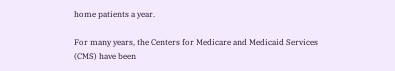home patients a year.

For many years, the Centers for Medicare and Medicaid Services (CMS) have been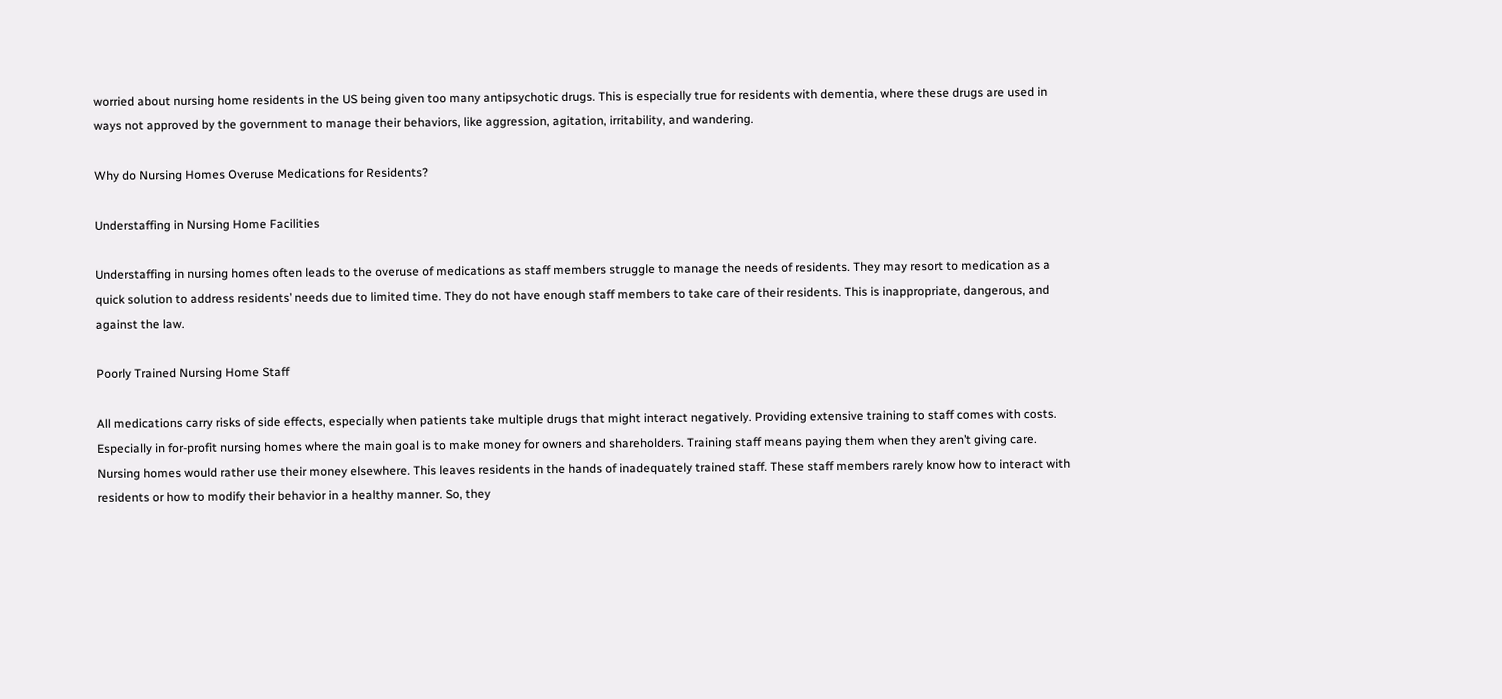worried about nursing home residents in the US being given too many antipsychotic drugs. This is especially true for residents with dementia, where these drugs are used in ways not approved by the government to manage their behaviors, like aggression, agitation, irritability, and wandering.

Why do Nursing Homes Overuse Medications for Residents?

Understaffing in Nursing Home Facilities

Understaffing in nursing homes often leads to the overuse of medications as staff members struggle to manage the needs of residents. They may resort to medication as a quick solution to address residents’ needs due to limited time. They do not have enough staff members to take care of their residents. This is inappropriate, dangerous, and against the law.

Poorly Trained Nursing Home Staff

All medications carry risks of side effects, especially when patients take multiple drugs that might interact negatively. Providing extensive training to staff comes with costs. Especially in for-profit nursing homes where the main goal is to make money for owners and shareholders. Training staff means paying them when they aren’t giving care. Nursing homes would rather use their money elsewhere. This leaves residents in the hands of inadequately trained staff. These staff members rarely know how to interact with residents or how to modify their behavior in a healthy manner. So, they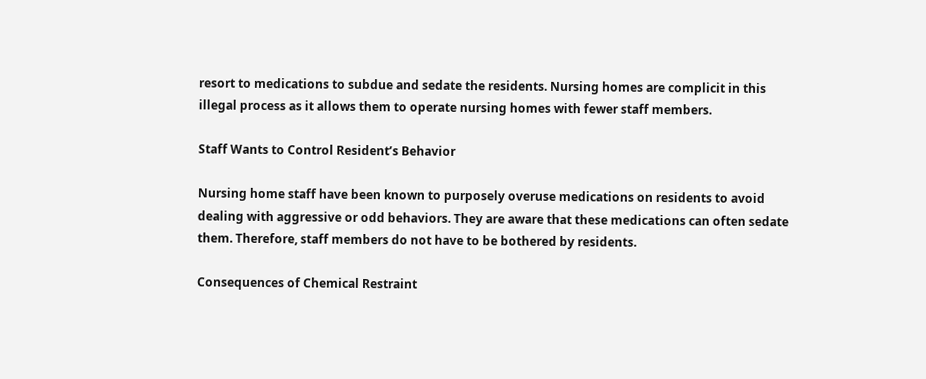resort to medications to subdue and sedate the residents. Nursing homes are complicit in this illegal process as it allows them to operate nursing homes with fewer staff members.

Staff Wants to Control Resident’s Behavior

Nursing home staff have been known to purposely overuse medications on residents to avoid dealing with aggressive or odd behaviors. They are aware that these medications can often sedate them. Therefore, staff members do not have to be bothered by residents.

Consequences of Chemical Restraint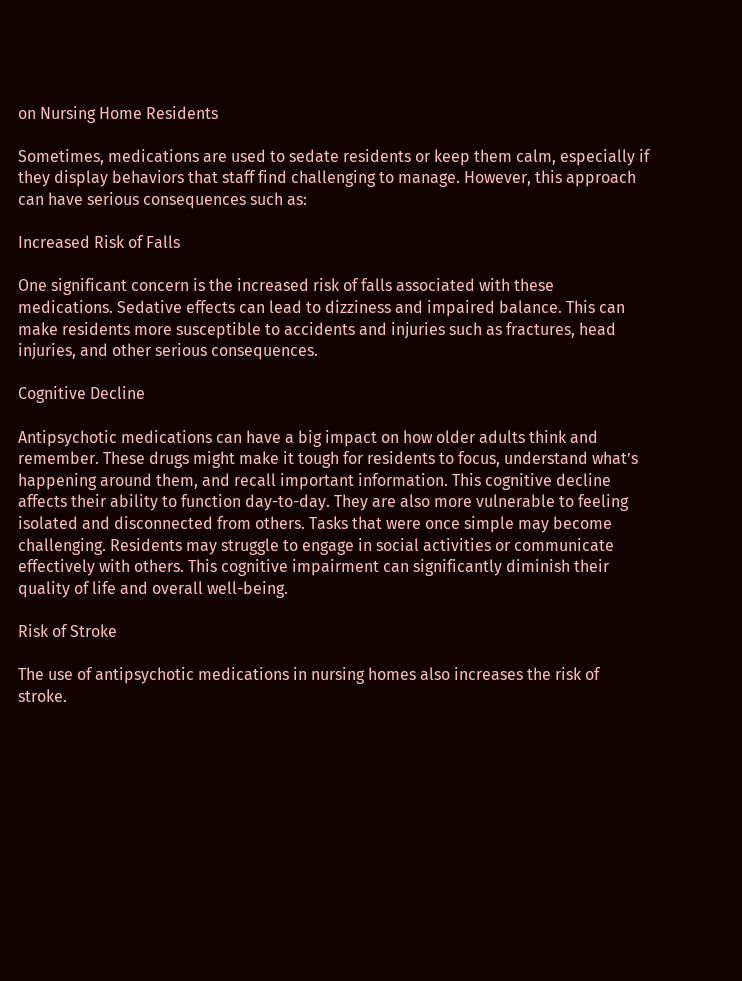on Nursing Home Residents

Sometimes, medications are used to sedate residents or keep them calm, especially if they display behaviors that staff find challenging to manage. However, this approach can have serious consequences such as:

Increased Risk of Falls

One significant concern is the increased risk of falls associated with these medications. Sedative effects can lead to dizziness and impaired balance. This can make residents more susceptible to accidents and injuries such as fractures, head injuries, and other serious consequences.

Cognitive Decline

Antipsychotic medications can have a big impact on how older adults think and remember. These drugs might make it tough for residents to focus, understand what’s happening around them, and recall important information. This cognitive decline affects their ability to function day-to-day. They are also more vulnerable to feeling isolated and disconnected from others. Tasks that were once simple may become challenging. Residents may struggle to engage in social activities or communicate effectively with others. This cognitive impairment can significantly diminish their quality of life and overall well-being.

Risk of Stroke

The use of antipsychotic medications in nursing homes also increases the risk of stroke.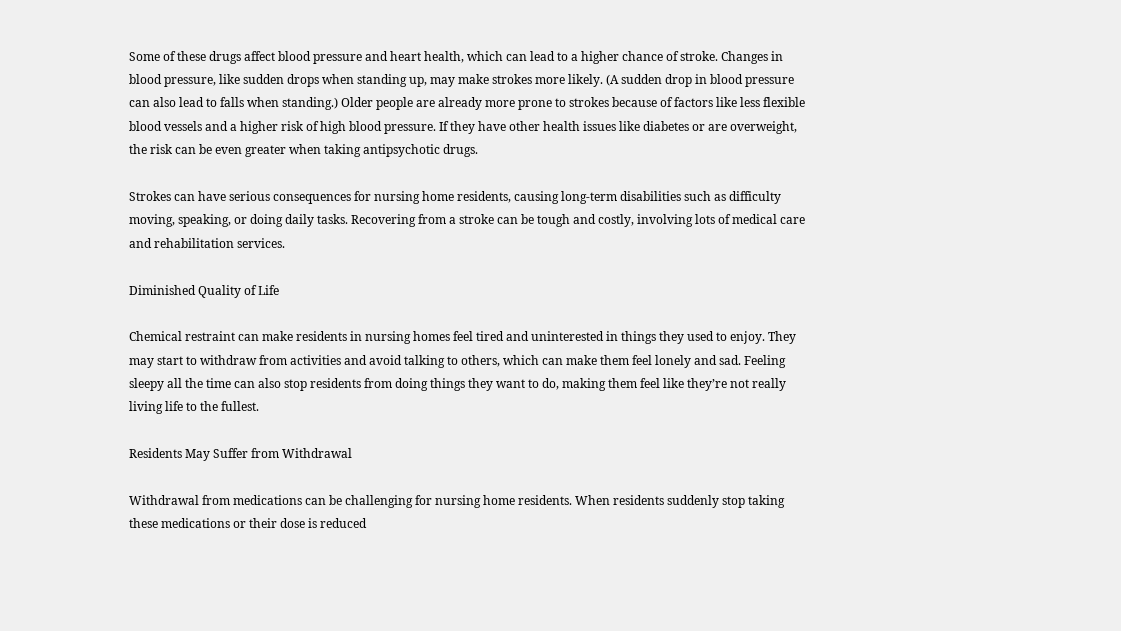Some of these drugs affect blood pressure and heart health, which can lead to a higher chance of stroke. Changes in blood pressure, like sudden drops when standing up, may make strokes more likely. (A sudden drop in blood pressure can also lead to falls when standing.) Older people are already more prone to strokes because of factors like less flexible blood vessels and a higher risk of high blood pressure. If they have other health issues like diabetes or are overweight, the risk can be even greater when taking antipsychotic drugs.

Strokes can have serious consequences for nursing home residents, causing long-term disabilities such as difficulty moving, speaking, or doing daily tasks. Recovering from a stroke can be tough and costly, involving lots of medical care and rehabilitation services.

Diminished Quality of Life

Chemical restraint can make residents in nursing homes feel tired and uninterested in things they used to enjoy. They may start to withdraw from activities and avoid talking to others, which can make them feel lonely and sad. Feeling sleepy all the time can also stop residents from doing things they want to do, making them feel like they’re not really living life to the fullest.

Residents May Suffer from Withdrawal

Withdrawal from medications can be challenging for nursing home residents. When residents suddenly stop taking these medications or their dose is reduced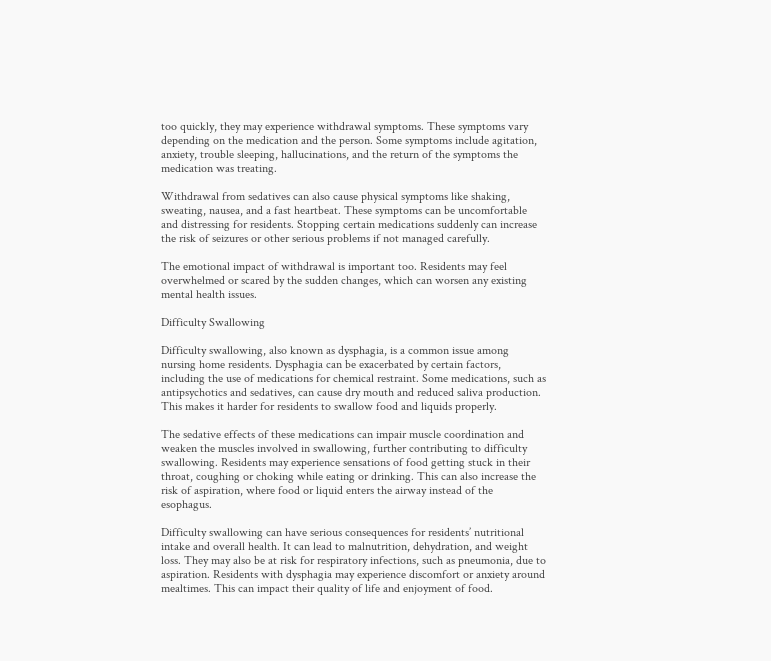too quickly, they may experience withdrawal symptoms. These symptoms vary depending on the medication and the person. Some symptoms include agitation, anxiety, trouble sleeping, hallucinations, and the return of the symptoms the medication was treating.

Withdrawal from sedatives can also cause physical symptoms like shaking, sweating, nausea, and a fast heartbeat. These symptoms can be uncomfortable and distressing for residents. Stopping certain medications suddenly can increase the risk of seizures or other serious problems if not managed carefully.

The emotional impact of withdrawal is important too. Residents may feel overwhelmed or scared by the sudden changes, which can worsen any existing mental health issues.

Difficulty Swallowing

Difficulty swallowing, also known as dysphagia, is a common issue among nursing home residents. Dysphagia can be exacerbated by certain factors, including the use of medications for chemical restraint. Some medications, such as antipsychotics and sedatives, can cause dry mouth and reduced saliva production. This makes it harder for residents to swallow food and liquids properly.

The sedative effects of these medications can impair muscle coordination and weaken the muscles involved in swallowing, further contributing to difficulty swallowing. Residents may experience sensations of food getting stuck in their throat, coughing or choking while eating or drinking. This can also increase the risk of aspiration, where food or liquid enters the airway instead of the esophagus.

Difficulty swallowing can have serious consequences for residents’ nutritional intake and overall health. It can lead to malnutrition, dehydration, and weight loss. They may also be at risk for respiratory infections, such as pneumonia, due to aspiration. Residents with dysphagia may experience discomfort or anxiety around mealtimes. This can impact their quality of life and enjoyment of food.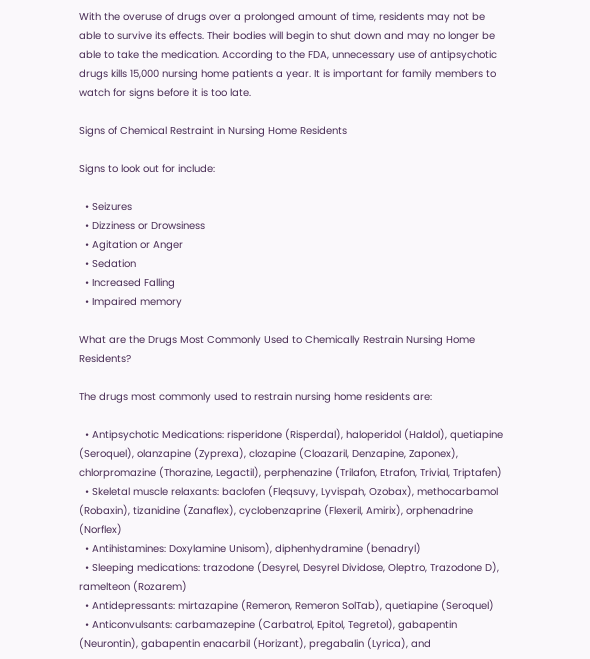With the overuse of drugs over a prolonged amount of time, residents may not be able to survive its effects. Their bodies will begin to shut down and may no longer be able to take the medication. According to the FDA, unnecessary use of antipsychotic drugs kills 15,000 nursing home patients a year. It is important for family members to watch for signs before it is too late.

Signs of Chemical Restraint in Nursing Home Residents

Signs to look out for include:

  • Seizures
  • Dizziness or Drowsiness
  • Agitation or Anger
  • Sedation
  • Increased Falling
  • Impaired memory

What are the Drugs Most Commonly Used to Chemically Restrain Nursing Home Residents?

The drugs most commonly used to restrain nursing home residents are:

  • Antipsychotic Medications: risperidone (Risperdal), haloperidol (Haldol), quetiapine (Seroquel), olanzapine (Zyprexa), clozapine (Cloazaril, Denzapine, Zaponex), chlorpromazine (Thorazine, Legactil), perphenazine (Trilafon, Etrafon, Trivial, Triptafen)
  • Skeletal muscle relaxants: baclofen (Fleqsuvy, Lyvispah, Ozobax), methocarbamol (Robaxin), tizanidine (Zanaflex), cyclobenzaprine (Flexeril, Amirix), orphenadrine (Norflex)
  • Antihistamines: Doxylamine Unisom), diphenhydramine (benadryl)
  • Sleeping medications: trazodone (Desyrel, Desyrel Dividose, Oleptro, Trazodone D), ramelteon (Rozarem)
  • Antidepressants: mirtazapine (Remeron, Remeron SolTab), quetiapine (Seroquel)
  • Anticonvulsants: carbamazepine (Carbatrol, Epitol, Tegretol), gabapentin (Neurontin), gabapentin enacarbil (Horizant), pregabalin (Lyrica), and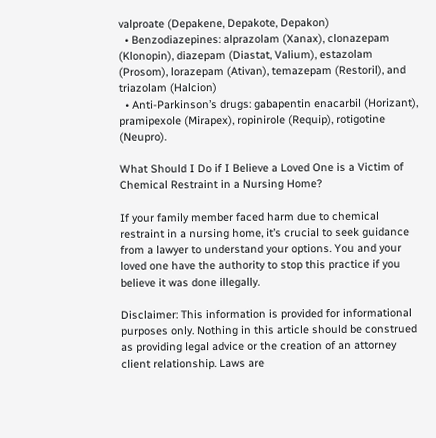valproate (Depakene, Depakote, Depakon)
  • Benzodiazepines: alprazolam (Xanax), clonazepam (Klonopin), diazepam (Diastat, Valium), estazolam (Prosom), lorazepam (Ativan), temazepam (Restoril), and triazolam (Halcion)
  • Anti-Parkinson’s drugs: gabapentin enacarbil (Horizant), pramipexole (Mirapex), ropinirole (Requip), rotigotine (Neupro).

What Should I Do if I Believe a Loved One is a Victim of Chemical Restraint in a Nursing Home?

If your family member faced harm due to chemical restraint in a nursing home, it’s crucial to seek guidance from a lawyer to understand your options. You and your loved one have the authority to stop this practice if you believe it was done illegally.

Disclaimer: This information is provided for informational purposes only. Nothing in this article should be construed as providing legal advice or the creation of an attorney client relationship. Laws are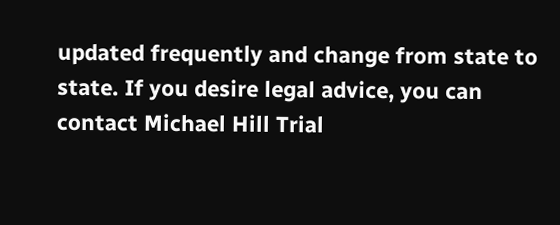updated frequently and change from state to state. If you desire legal advice, you can contact Michael Hill Trial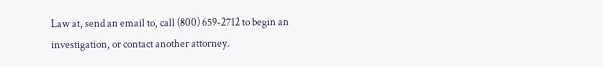Law at, send an email to, call (800) 659-2712 to begin an investigation, or contact another attorney.